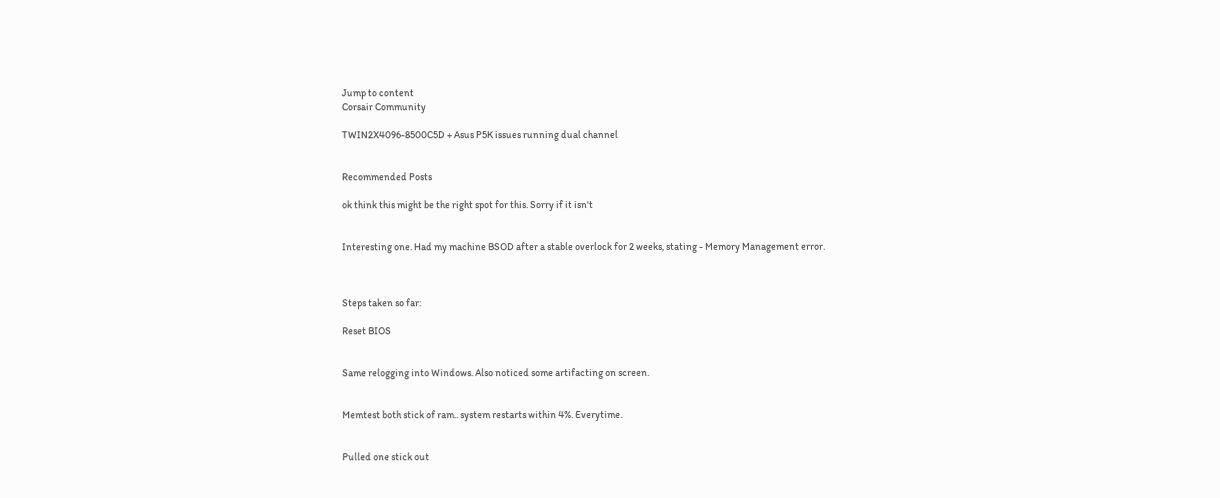Jump to content
Corsair Community

TWIN2X4096-8500C5D + Asus P5K issues running dual channel


Recommended Posts

ok think this might be the right spot for this. Sorry if it isn't


Interesting one. Had my machine BSOD after a stable overlock for 2 weeks, stating - Memory Management error.



Steps taken so far:

Reset BIOS


Same relogging into Windows. Also noticed some artifacting on screen.


Memtest both stick of ram.. system restarts within 4%. Everytime.


Pulled one stick out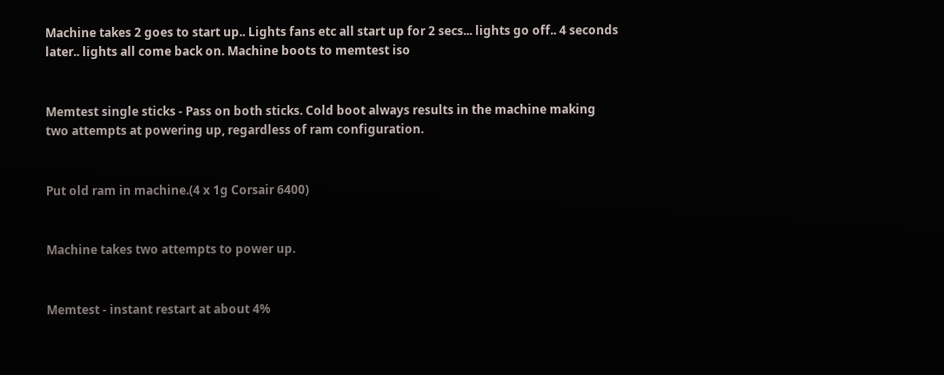Machine takes 2 goes to start up.. Lights fans etc all start up for 2 secs... lights go off.. 4 seconds later.. lights all come back on. Machine boots to memtest iso


Memtest single sticks - Pass on both sticks. Cold boot always results in the machine making two attempts at powering up, regardless of ram configuration.


Put old ram in machine.(4 x 1g Corsair 6400)


Machine takes two attempts to power up.


Memtest - instant restart at about 4%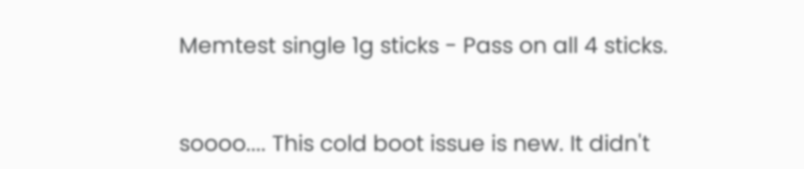Memtest single 1g sticks - Pass on all 4 sticks.


soooo.... This cold boot issue is new. It didn't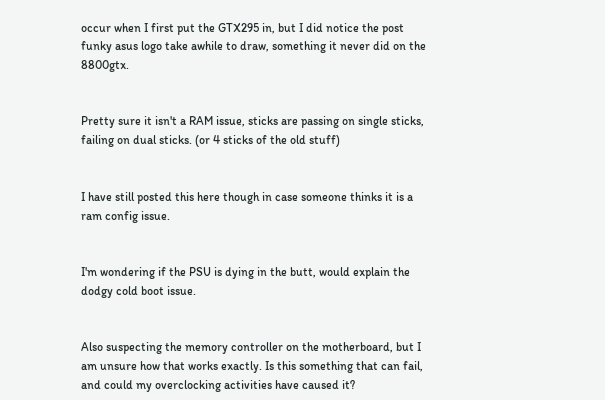occur when I first put the GTX295 in, but I did notice the post funky asus logo take awhile to draw, something it never did on the 8800gtx.


Pretty sure it isn't a RAM issue, sticks are passing on single sticks, failing on dual sticks. (or 4 sticks of the old stuff)


I have still posted this here though in case someone thinks it is a ram config issue.


I'm wondering if the PSU is dying in the butt, would explain the dodgy cold boot issue.


Also suspecting the memory controller on the motherboard, but I am unsure how that works exactly. Is this something that can fail, and could my overclocking activities have caused it?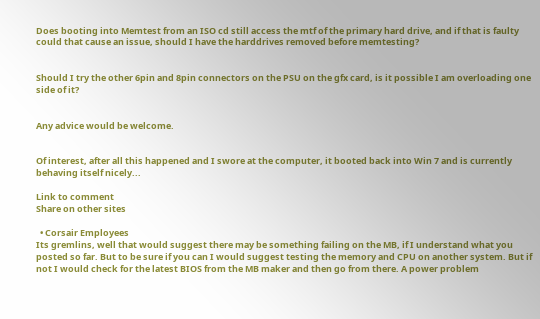Does booting into Memtest from an ISO cd still access the mtf of the primary hard drive, and if that is faulty could that cause an issue, should I have the harddrives removed before memtesting?


Should I try the other 6pin and 8pin connectors on the PSU on the gfx card, is it possible I am overloading one side of it?


Any advice would be welcome.


Of interest, after all this happened and I swore at the computer, it booted back into Win 7 and is currently behaving itself nicely...

Link to comment
Share on other sites

  • Corsair Employees
Its gremlins, well that would suggest there may be something failing on the MB, if I understand what you posted so far. But to be sure if you can I would suggest testing the memory and CPU on another system. But if not I would check for the latest BIOS from the MB maker and then go from there. A power problem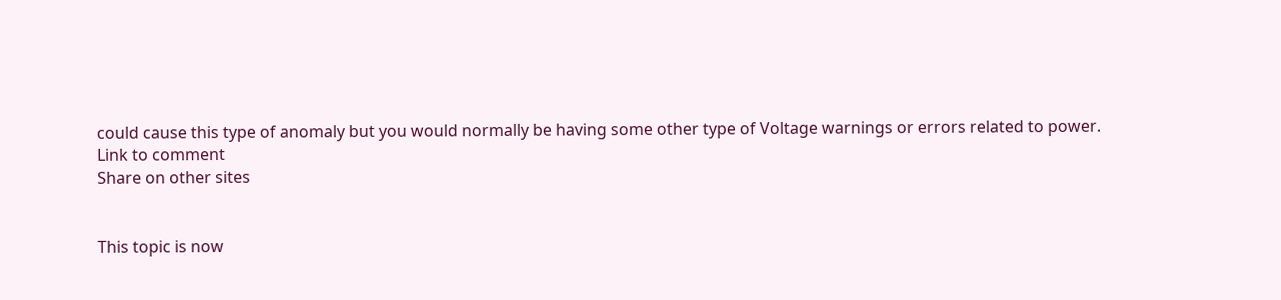could cause this type of anomaly but you would normally be having some other type of Voltage warnings or errors related to power.
Link to comment
Share on other sites


This topic is now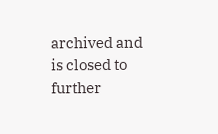archived and is closed to further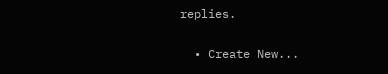replies.

  • Create New...